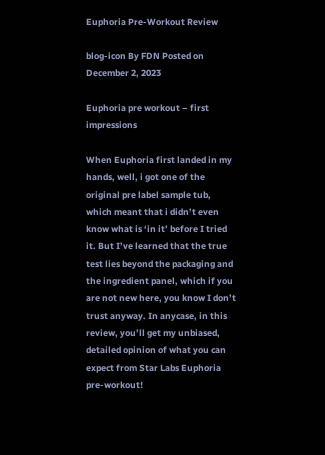Euphoria Pre-Workout Review

blog-icon By FDN Posted on December 2, 2023

Euphoria pre workout – first impressions

When Euphoria first landed in my hands, well, i got one of the original pre label sample tub, which meant that i didn’t even know what is ‘in it’ before I tried it. But I’ve learned that the true test lies beyond the packaging and the ingredient panel, which if you are not new here, you know I don’t trust anyway. In anycase, in this review, you’ll get my unbiased, detailed opinion of what you can expect from Star Labs Euphoria pre-workout!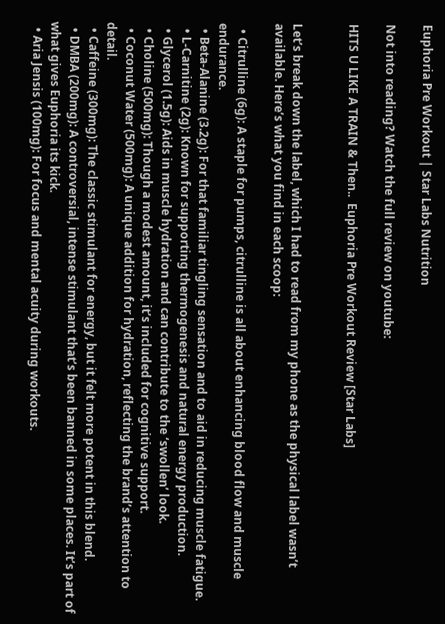Euphoria Pre Workout | Star Labs Nutrition

Not into reading? Watch the full review on youtube:

HITS U LIKE A TRAIN & Then..  Euphoria Pre Workout Review [Star Labs]


Let’s break down the label, which I had to read from my phone as the physical label wasn’t available. Here’s what you find in each scoop:

  • Citrulline (6g): A staple for pumps, citrulline is all about enhancing blood flow and muscle endurance.
  • Beta-Alanine (3.2g): For that familiar tingling sensation and to aid in reducing muscle fatigue.
  • L-Carnitine (2g): Known for supporting thermogenesis and natural energy production.
  • Glycerol (1.5g): Aids in muscle hydration and can contribute to the ‘swollen’ look.
  • Choline (500mg): Though a modest amount, it’s included for cognitive support.
  • Coconut Water (500mg): A unique addition for hydration, reflecting the brand’s attention to detail.
  • Caffeine (300mg): The classic stimulant for energy, but it felt more potent in this blend.
  • DMBA (200mg): A controversial, intense stimulant that’s been banned in some places. It’s part of what gives Euphoria its kick.
  • Aria Jensis (100mg): For focus and mental acuity during workouts.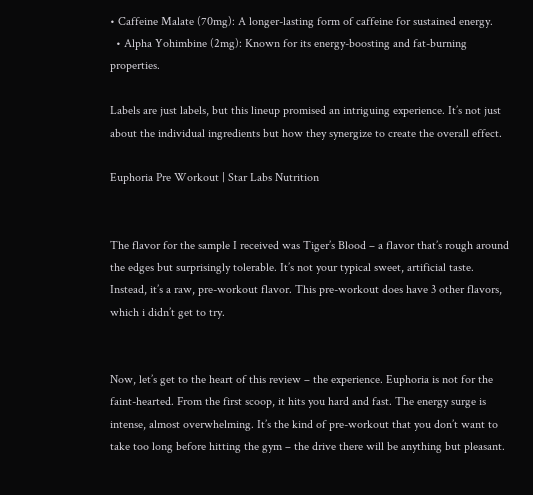• Caffeine Malate (70mg): A longer-lasting form of caffeine for sustained energy.
  • Alpha Yohimbine (2mg): Known for its energy-boosting and fat-burning properties.

Labels are just labels, but this lineup promised an intriguing experience. It’s not just about the individual ingredients but how they synergize to create the overall effect.

Euphoria Pre Workout | Star Labs Nutrition


The flavor for the sample I received was Tiger’s Blood – a flavor that’s rough around the edges but surprisingly tolerable. It’s not your typical sweet, artificial taste. Instead, it’s a raw, pre-workout flavor. This pre-workout does have 3 other flavors, which i didn’t get to try.


Now, let’s get to the heart of this review – the experience. Euphoria is not for the faint-hearted. From the first scoop, it hits you hard and fast. The energy surge is intense, almost overwhelming. It’s the kind of pre-workout that you don’t want to take too long before hitting the gym – the drive there will be anything but pleasant.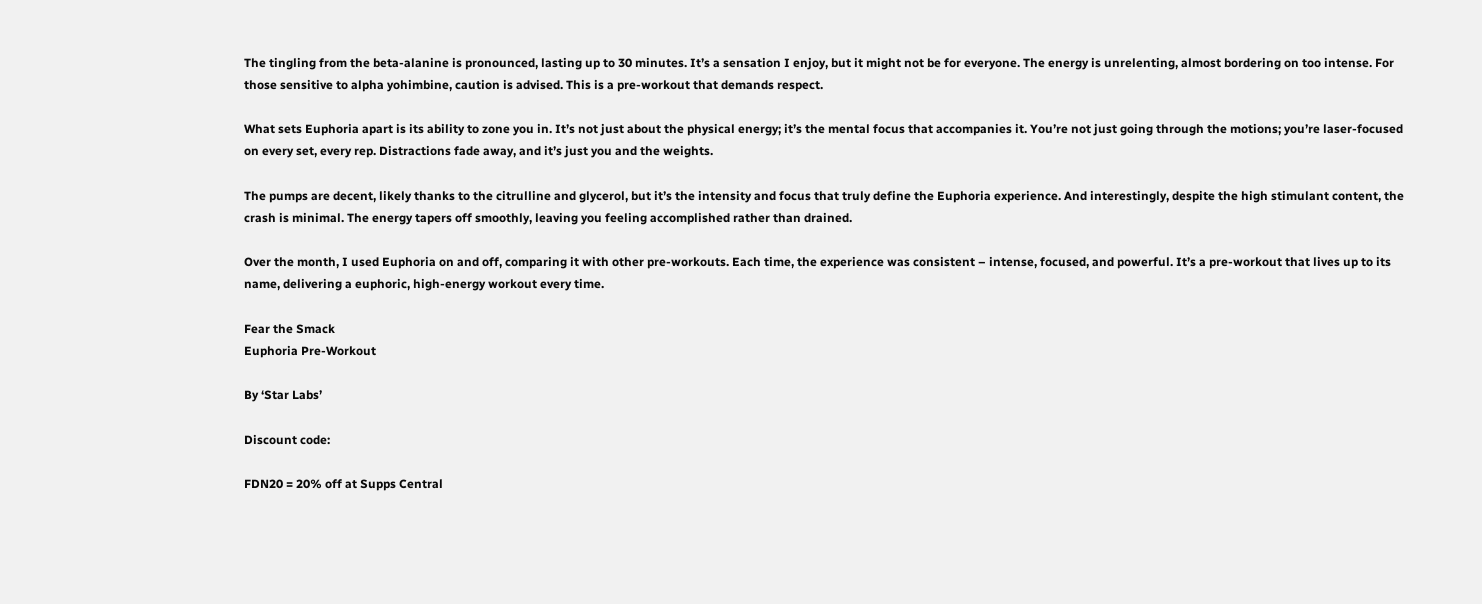The tingling from the beta-alanine is pronounced, lasting up to 30 minutes. It’s a sensation I enjoy, but it might not be for everyone. The energy is unrelenting, almost bordering on too intense. For those sensitive to alpha yohimbine, caution is advised. This is a pre-workout that demands respect.

What sets Euphoria apart is its ability to zone you in. It’s not just about the physical energy; it’s the mental focus that accompanies it. You’re not just going through the motions; you’re laser-focused on every set, every rep. Distractions fade away, and it’s just you and the weights.

The pumps are decent, likely thanks to the citrulline and glycerol, but it’s the intensity and focus that truly define the Euphoria experience. And interestingly, despite the high stimulant content, the crash is minimal. The energy tapers off smoothly, leaving you feeling accomplished rather than drained.

Over the month, I used Euphoria on and off, comparing it with other pre-workouts. Each time, the experience was consistent – intense, focused, and powerful. It’s a pre-workout that lives up to its name, delivering a euphoric, high-energy workout every time.

Fear the Smack
Euphoria Pre-Workout

By ‘Star Labs’

Discount code:

FDN20 = 20% off at Supps Central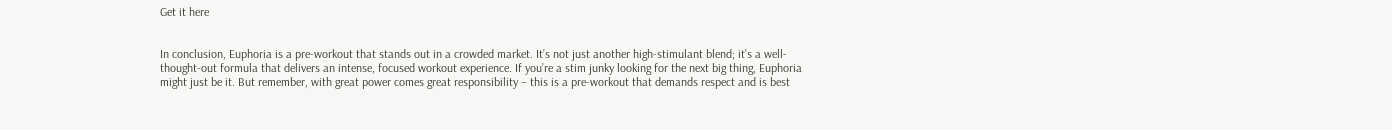Get it here


In conclusion, Euphoria is a pre-workout that stands out in a crowded market. It’s not just another high-stimulant blend; it’s a well-thought-out formula that delivers an intense, focused workout experience. If you’re a stim junky looking for the next big thing, Euphoria might just be it. But remember, with great power comes great responsibility – this is a pre-workout that demands respect and is best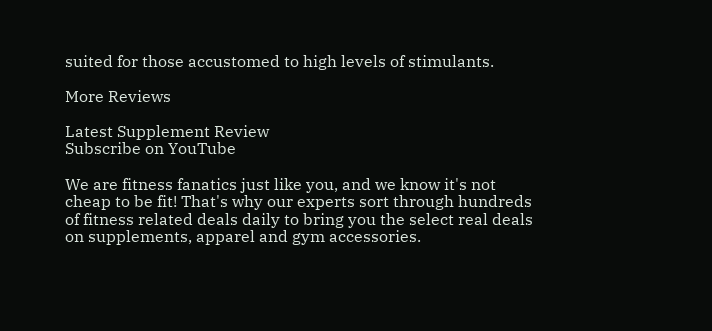suited for those accustomed to high levels of stimulants.

More Reviews

Latest Supplement Review
Subscribe on YouTube

We are fitness fanatics just like you, and we know it's not cheap to be fit! That's why our experts sort through hundreds of fitness related deals daily to bring you the select real deals on supplements, apparel and gym accessories.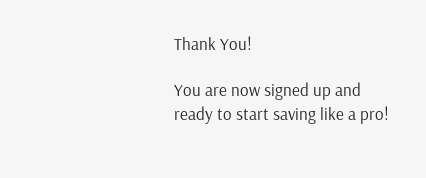Thank You!

You are now signed up and ready to start saving like a pro!